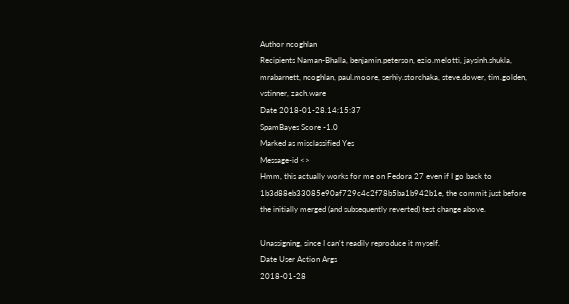Author ncoghlan
Recipients Naman-Bhalla, benjamin.peterson, ezio.melotti, jaysinh.shukla, mrabarnett, ncoghlan, paul.moore, serhiy.storchaka, steve.dower, tim.golden, vstinner, zach.ware
Date 2018-01-28.14:15:37
SpamBayes Score -1.0
Marked as misclassified Yes
Message-id <>
Hmm, this actually works for me on Fedora 27 even if I go back to 1b3d88eb33085e90af729c4c2f78b5ba1b942b1e, the commit just before the initially merged (and subsequently reverted) test change above.

Unassigning, since I can't readily reproduce it myself.
Date User Action Args
2018-01-28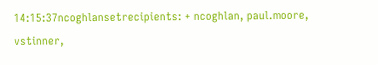14:15:37ncoghlansetrecipients: + ncoghlan, paul.moore, vstinner,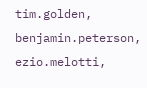tim.golden, benjamin.peterson, ezio.melotti,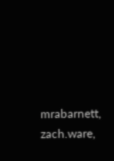mrabarnett, zach.ware,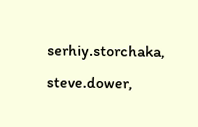serhiy.storchaka, steve.dower,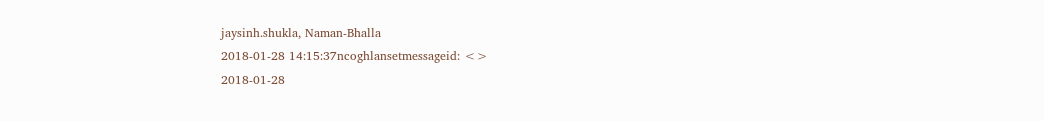jaysinh.shukla, Naman-Bhalla
2018-01-28 14:15:37ncoghlansetmessageid: <>
2018-01-28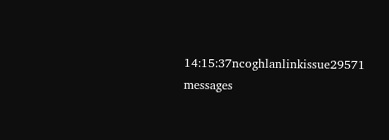14:15:37ncoghlanlinkissue29571 messages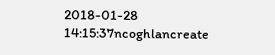2018-01-28 14:15:37ncoghlancreate